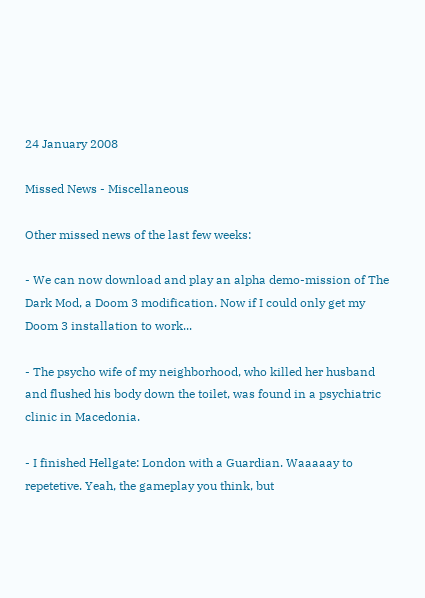24 January 2008

Missed News - Miscellaneous

Other missed news of the last few weeks:

- We can now download and play an alpha demo-mission of The Dark Mod, a Doom 3 modification. Now if I could only get my Doom 3 installation to work...

- The psycho wife of my neighborhood, who killed her husband and flushed his body down the toilet, was found in a psychiatric clinic in Macedonia.

- I finished Hellgate: London with a Guardian. Waaaaay to repetetive. Yeah, the gameplay you think, but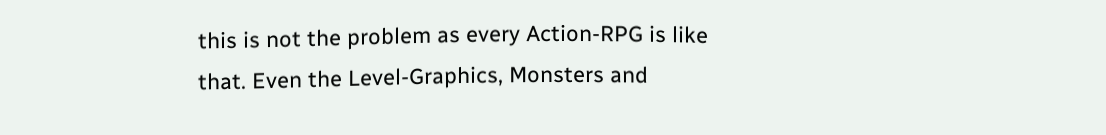this is not the problem as every Action-RPG is like that. Even the Level-Graphics, Monsters and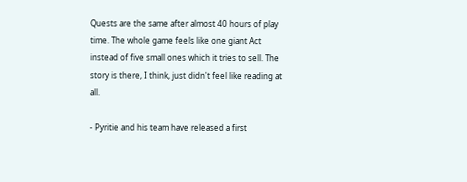Quests are the same after almost 40 hours of play time. The whole game feels like one giant Act instead of five small ones which it tries to sell. The story is there, I think, just didn't feel like reading at all.

- Pyritie and his team have released a first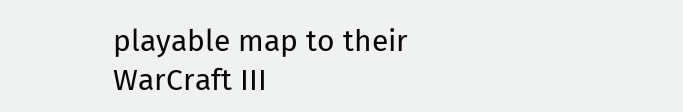playable map to their WarCraft III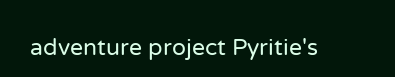adventure project Pyritie's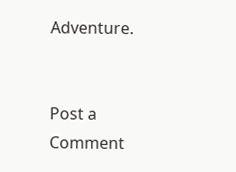Adventure.


Post a Comment